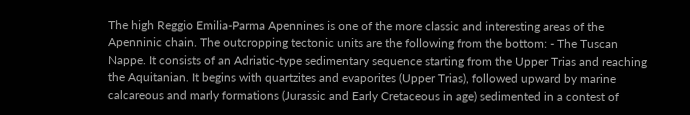The high Reggio Emilia-Parma Apennines is one of the more classic and interesting areas of the Apenninic chain. The outcropping tectonic units are the following from the bottom: - The Tuscan Nappe. It consists of an Adriatic-type sedimentary sequence starting from the Upper Trias and reaching the Aquitanian. It begins with quartzites and evaporites (Upper Trias), followed upward by marine calcareous and marly formations (Jurassic and Early Cretaceous in age) sedimented in a contest of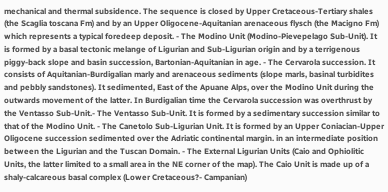mechanical and thermal subsidence. The sequence is closed by Upper Cretaceous-Tertiary shales (the Scaglia toscana Fm) and by an Upper Oligocene-Aquitanian arenaceous flysch (the Macigno Fm) which represents a typical foredeep deposit. - The Modino Unit (Modino-Pievepelago Sub-Unit). It is formed by a basal tectonic melange of Ligurian and Sub-Ligurian origin and by a terrigenous piggy-back slope and basin succession, Bartonian-Aquitanian in age. - The Cervarola succession. It consists of Aquitanian-Burdigalian marly and arenaceous sediments (slope marls, basinal turbidites and pebbly sandstones). It sedimented, East of the Apuane Alps, over the Modino Unit during the outwards movement of the latter. In Burdigalian time the Cervarola succession was overthrust by the Ventasso Sub-Unit.- The Ventasso Sub-Unit. It is formed by a sedimentary succession similar to that of the Modino Unit. - The Canetolo Sub-Ligurian Unit. It is formed by an Upper Coniacian-Upper Oligocene succession sedimented over the Adriatic continental margin. in an intermediate position between the Ligurian and the Tuscan Domain. - The External Ligurian Units (Caio and Ophiolitic Units, the latter limited to a small area in the NE corner of the map). The Caio Unit is made up of a shaly-calcareous basal complex (Lower Cretaceous?- Campanian)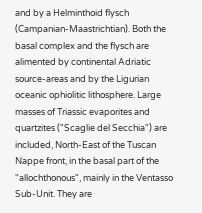and by a Helminthoid flysch (Campanian-Maastrichtian). Both the basal complex and the flysch are alimented by continental Adriatic source-areas and by the Ligurian oceanic ophiolitic lithosphere. Large masses of Triassic evaporites and quartzites ("Scaglie del Secchia") are included, North-East of the Tuscan Nappe front, in the basal part of the "allochthonous", mainly in the Ventasso Sub-Unit. They are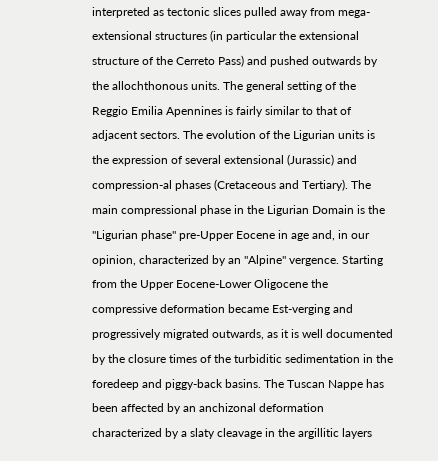interpreted as tectonic slices pulled away from mega-extensional structures (in particular the extensional structure of the Cerreto Pass) and pushed outwards by the allochthonous units. The general setting of the Reggio Emilia Apennines is fairly similar to that of adjacent sectors. The evolution of the Ligurian units is the expression of several extensional (Jurassic) and compression-al phases (Cretaceous and Tertiary). The main compressional phase in the Ligurian Domain is the "Ligurian phase" pre-Upper Eocene in age and, in our opinion, characterized by an "Alpine" vergence. Starting from the Upper Eocene-Lower Oligocene the compressive deformation became Est-verging and progressively migrated outwards, as it is well documented by the closure times of the turbiditic sedimentation in the foredeep and piggy-back basins. The Tuscan Nappe has been affected by an anchizonal deformation characterized by a slaty cleavage in the argillitic layers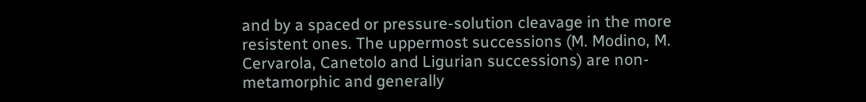and by a spaced or pressure-solution cleavage in the more resistent ones. The uppermost successions (M. Modino, M. Cervarola, Canetolo and Ligurian successions) are non-metamorphic and generally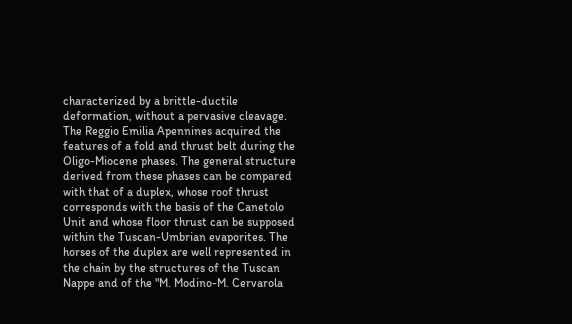characterized by a brittle-ductile deformation, without a pervasive cleavage. The Reggio Emilia Apennines acquired the features of a fold and thrust belt during the Oligo-Miocene phases. The general structure derived from these phases can be compared with that of a duplex, whose roof thrust corresponds with the basis of the Canetolo Unit and whose floor thrust can be supposed within the Tuscan-Umbrian evaporites. The horses of the duplex are well represented in the chain by the structures of the Tuscan Nappe and of the "M. Modino-M. Cervarola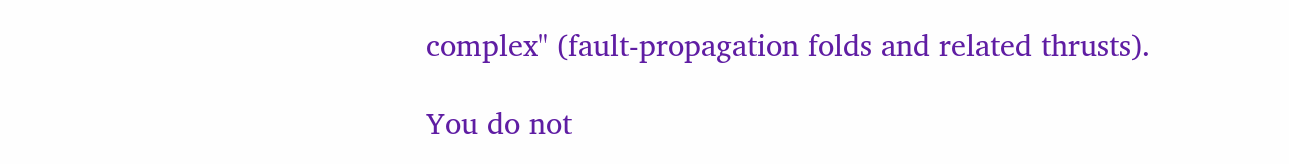complex" (fault-propagation folds and related thrusts).

You do not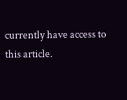currently have access to this article.